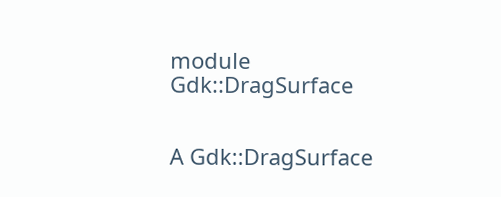module Gdk::DragSurface


A Gdk::DragSurface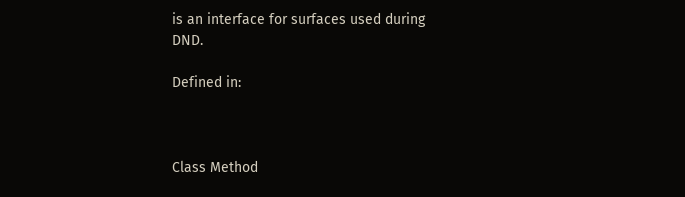is an interface for surfaces used during DND.

Defined in:



Class Method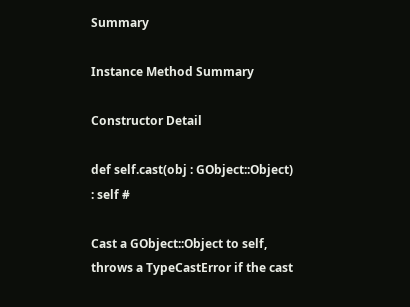Summary

Instance Method Summary

Constructor Detail

def self.cast(obj : GObject::Object) : self #

Cast a GObject::Object to self, throws a TypeCastError if the cast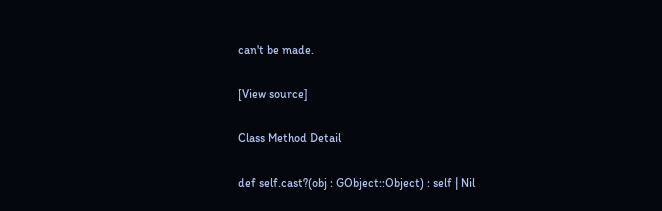can't be made.

[View source]

Class Method Detail

def self.cast?(obj : GObject::Object) : self | Nil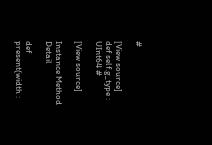#

[View source]
def self.g_type : UInt64 #

[View source]

Instance Method Detail

def present(width :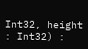Int32, height : Int32) :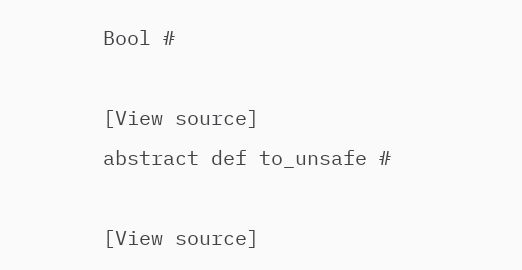Bool #

[View source]
abstract def to_unsafe #

[View source]